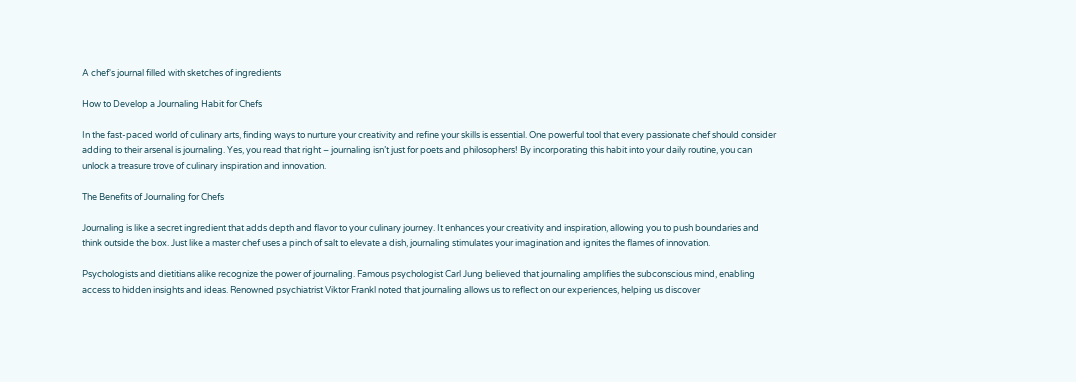A chef's journal filled with sketches of ingredients

How to Develop a Journaling Habit for Chefs

In the fast-paced world of culinary arts, finding ways to nurture your creativity and refine your skills is essential. One powerful tool that every passionate chef should consider adding to their arsenal is journaling. Yes, you read that right – journaling isn’t just for poets and philosophers! By incorporating this habit into your daily routine, you can unlock a treasure trove of culinary inspiration and innovation.

The Benefits of Journaling for Chefs

Journaling is like a secret ingredient that adds depth and flavor to your culinary journey. It enhances your creativity and inspiration, allowing you to push boundaries and think outside the box. Just like a master chef uses a pinch of salt to elevate a dish, journaling stimulates your imagination and ignites the flames of innovation.

Psychologists and dietitians alike recognize the power of journaling. Famous psychologist Carl Jung believed that journaling amplifies the subconscious mind, enabling access to hidden insights and ideas. Renowned psychiatrist Viktor Frankl noted that journaling allows us to reflect on our experiences, helping us discover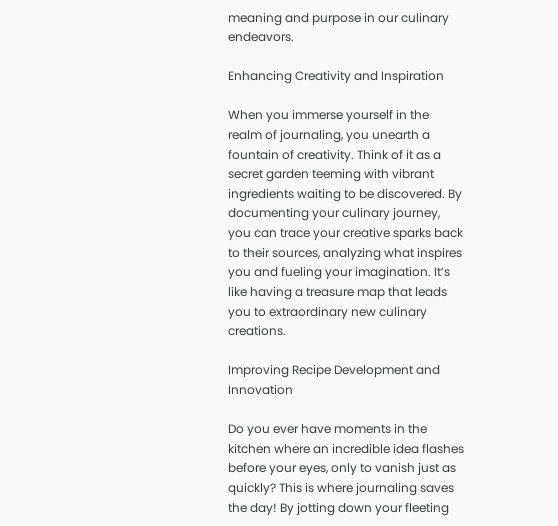meaning and purpose in our culinary endeavors.

Enhancing Creativity and Inspiration

When you immerse yourself in the realm of journaling, you unearth a fountain of creativity. Think of it as a secret garden teeming with vibrant ingredients waiting to be discovered. By documenting your culinary journey, you can trace your creative sparks back to their sources, analyzing what inspires you and fueling your imagination. It’s like having a treasure map that leads you to extraordinary new culinary creations.

Improving Recipe Development and Innovation

Do you ever have moments in the kitchen where an incredible idea flashes before your eyes, only to vanish just as quickly? This is where journaling saves the day! By jotting down your fleeting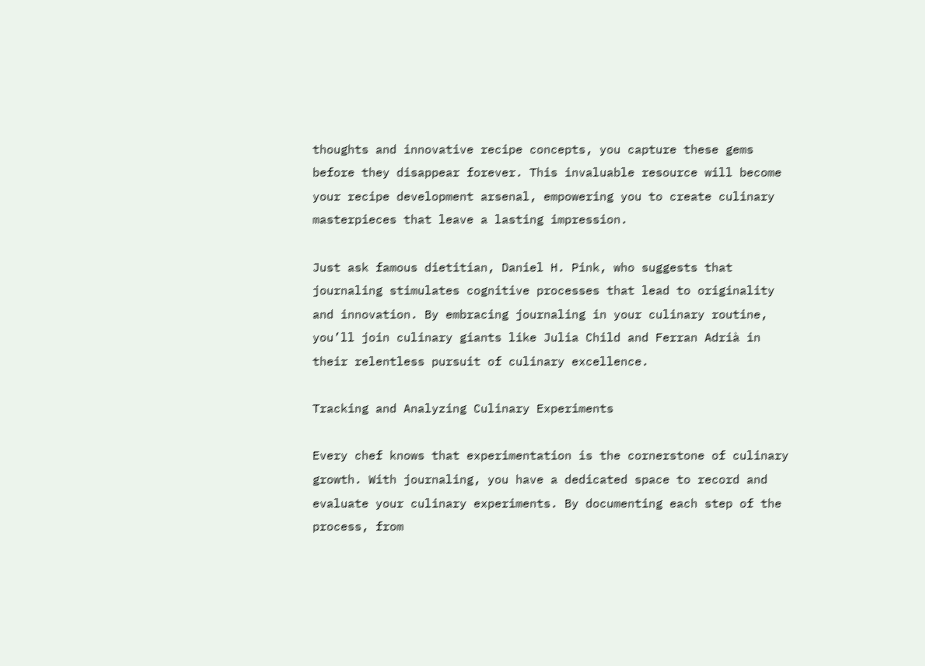thoughts and innovative recipe concepts, you capture these gems before they disappear forever. This invaluable resource will become your recipe development arsenal, empowering you to create culinary masterpieces that leave a lasting impression.

Just ask famous dietitian, Daniel H. Pink, who suggests that journaling stimulates cognitive processes that lead to originality and innovation. By embracing journaling in your culinary routine, you’ll join culinary giants like Julia Child and Ferran Adrià in their relentless pursuit of culinary excellence.

Tracking and Analyzing Culinary Experiments

Every chef knows that experimentation is the cornerstone of culinary growth. With journaling, you have a dedicated space to record and evaluate your culinary experiments. By documenting each step of the process, from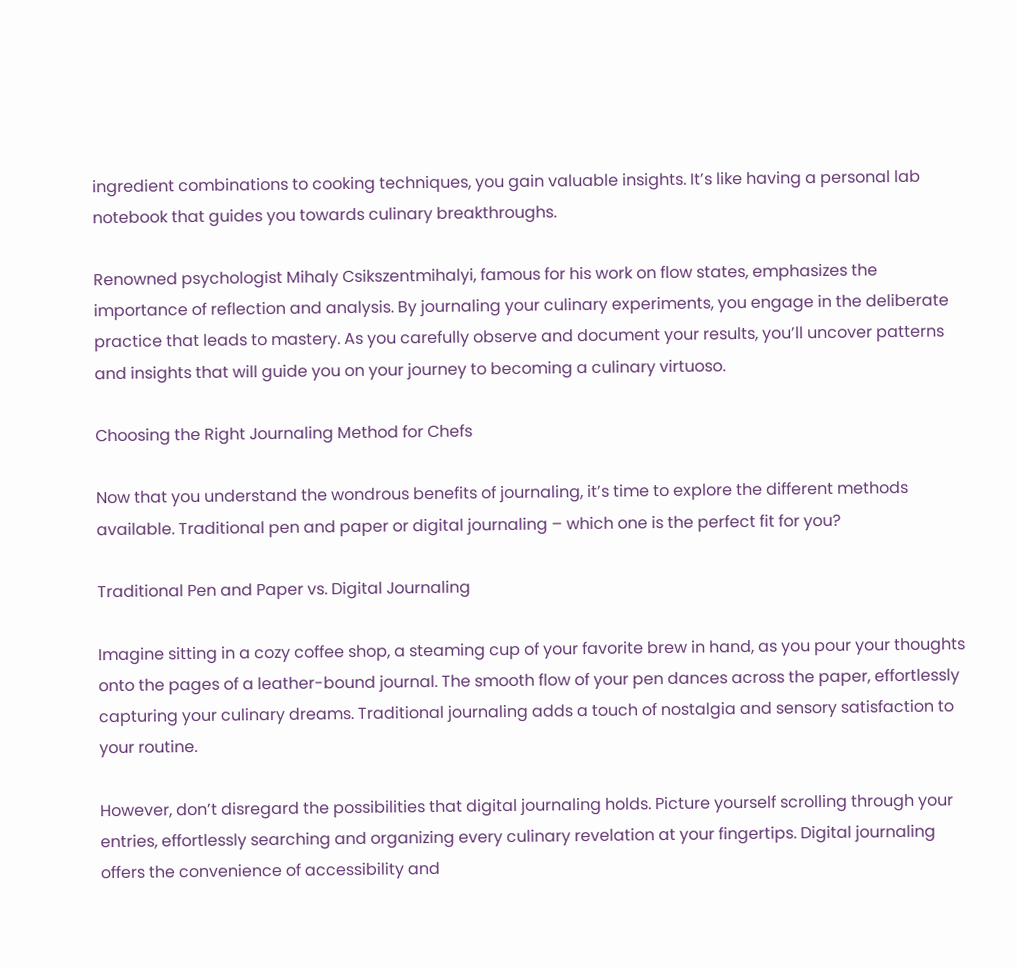ingredient combinations to cooking techniques, you gain valuable insights. It’s like having a personal lab notebook that guides you towards culinary breakthroughs.

Renowned psychologist Mihaly Csikszentmihalyi, famous for his work on flow states, emphasizes the importance of reflection and analysis. By journaling your culinary experiments, you engage in the deliberate practice that leads to mastery. As you carefully observe and document your results, you’ll uncover patterns and insights that will guide you on your journey to becoming a culinary virtuoso.

Choosing the Right Journaling Method for Chefs

Now that you understand the wondrous benefits of journaling, it’s time to explore the different methods available. Traditional pen and paper or digital journaling – which one is the perfect fit for you?

Traditional Pen and Paper vs. Digital Journaling

Imagine sitting in a cozy coffee shop, a steaming cup of your favorite brew in hand, as you pour your thoughts onto the pages of a leather-bound journal. The smooth flow of your pen dances across the paper, effortlessly capturing your culinary dreams. Traditional journaling adds a touch of nostalgia and sensory satisfaction to your routine.

However, don’t disregard the possibilities that digital journaling holds. Picture yourself scrolling through your entries, effortlessly searching and organizing every culinary revelation at your fingertips. Digital journaling offers the convenience of accessibility and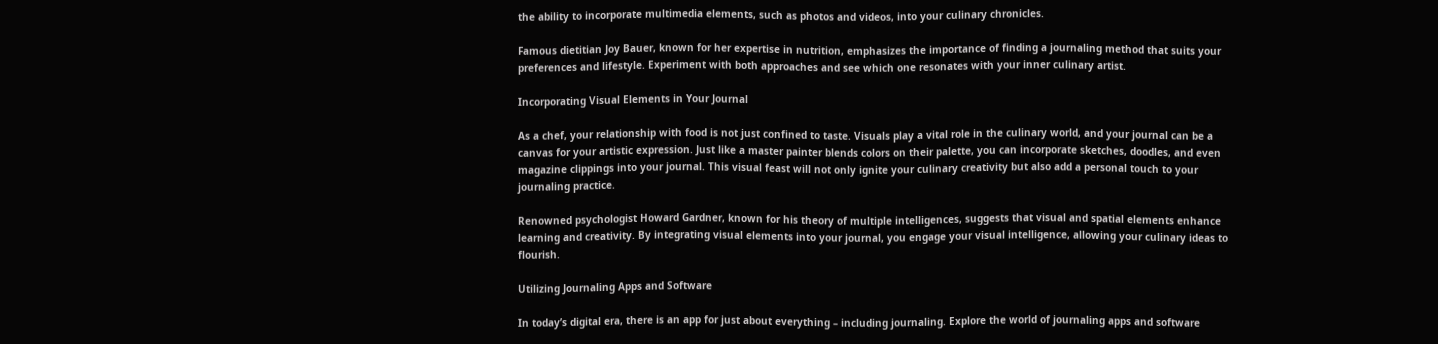the ability to incorporate multimedia elements, such as photos and videos, into your culinary chronicles.

Famous dietitian Joy Bauer, known for her expertise in nutrition, emphasizes the importance of finding a journaling method that suits your preferences and lifestyle. Experiment with both approaches and see which one resonates with your inner culinary artist.

Incorporating Visual Elements in Your Journal

As a chef, your relationship with food is not just confined to taste. Visuals play a vital role in the culinary world, and your journal can be a canvas for your artistic expression. Just like a master painter blends colors on their palette, you can incorporate sketches, doodles, and even magazine clippings into your journal. This visual feast will not only ignite your culinary creativity but also add a personal touch to your journaling practice.

Renowned psychologist Howard Gardner, known for his theory of multiple intelligences, suggests that visual and spatial elements enhance learning and creativity. By integrating visual elements into your journal, you engage your visual intelligence, allowing your culinary ideas to flourish.

Utilizing Journaling Apps and Software

In today’s digital era, there is an app for just about everything – including journaling. Explore the world of journaling apps and software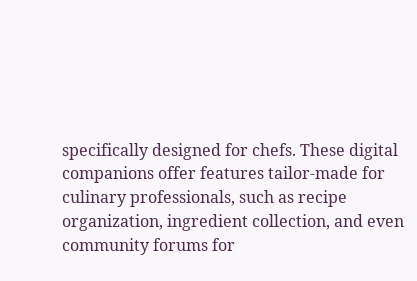specifically designed for chefs. These digital companions offer features tailor-made for culinary professionals, such as recipe organization, ingredient collection, and even community forums for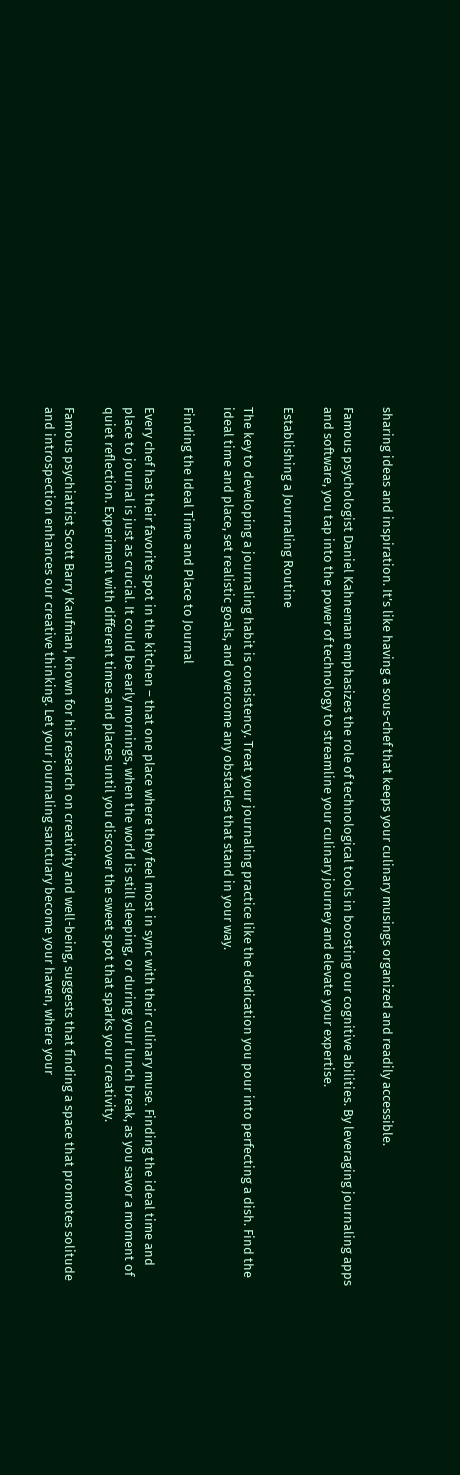sharing ideas and inspiration. It’s like having a sous-chef that keeps your culinary musings organized and readily accessible.

Famous psychologist Daniel Kahneman emphasizes the role of technological tools in boosting our cognitive abilities. By leveraging journaling apps and software, you tap into the power of technology to streamline your culinary journey and elevate your expertise.

Establishing a Journaling Routine

The key to developing a journaling habit is consistency. Treat your journaling practice like the dedication you pour into perfecting a dish. Find the ideal time and place, set realistic goals, and overcome any obstacles that stand in your way.

Finding the Ideal Time and Place to Journal

Every chef has their favorite spot in the kitchen – that one place where they feel most in sync with their culinary muse. Finding the ideal time and place to journal is just as crucial. It could be early mornings, when the world is still sleeping, or during your lunch break, as you savor a moment of quiet reflection. Experiment with different times and places until you discover the sweet spot that sparks your creativity.

Famous psychiatrist Scott Barry Kaufman, known for his research on creativity and well-being, suggests that finding a space that promotes solitude and introspection enhances our creative thinking. Let your journaling sanctuary become your haven, where your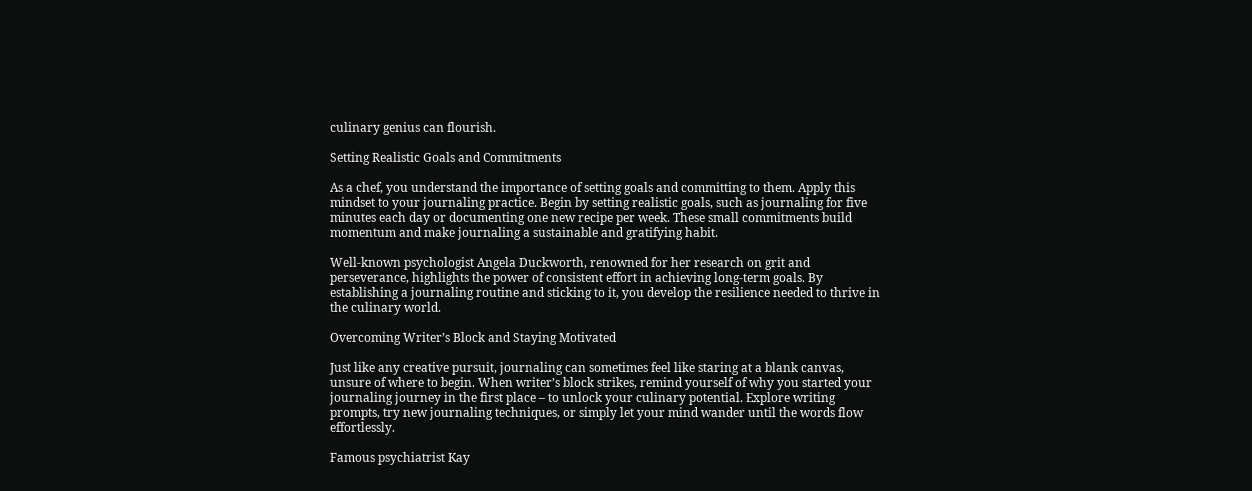culinary genius can flourish.

Setting Realistic Goals and Commitments

As a chef, you understand the importance of setting goals and committing to them. Apply this mindset to your journaling practice. Begin by setting realistic goals, such as journaling for five minutes each day or documenting one new recipe per week. These small commitments build momentum and make journaling a sustainable and gratifying habit.

Well-known psychologist Angela Duckworth, renowned for her research on grit and perseverance, highlights the power of consistent effort in achieving long-term goals. By establishing a journaling routine and sticking to it, you develop the resilience needed to thrive in the culinary world.

Overcoming Writer’s Block and Staying Motivated

Just like any creative pursuit, journaling can sometimes feel like staring at a blank canvas, unsure of where to begin. When writer’s block strikes, remind yourself of why you started your journaling journey in the first place – to unlock your culinary potential. Explore writing prompts, try new journaling techniques, or simply let your mind wander until the words flow effortlessly.

Famous psychiatrist Kay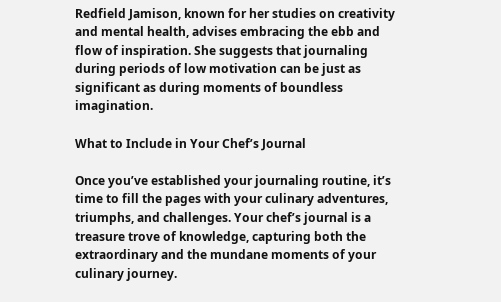Redfield Jamison, known for her studies on creativity and mental health, advises embracing the ebb and flow of inspiration. She suggests that journaling during periods of low motivation can be just as significant as during moments of boundless imagination.

What to Include in Your Chef’s Journal

Once you’ve established your journaling routine, it’s time to fill the pages with your culinary adventures, triumphs, and challenges. Your chef’s journal is a treasure trove of knowledge, capturing both the extraordinary and the mundane moments of your culinary journey.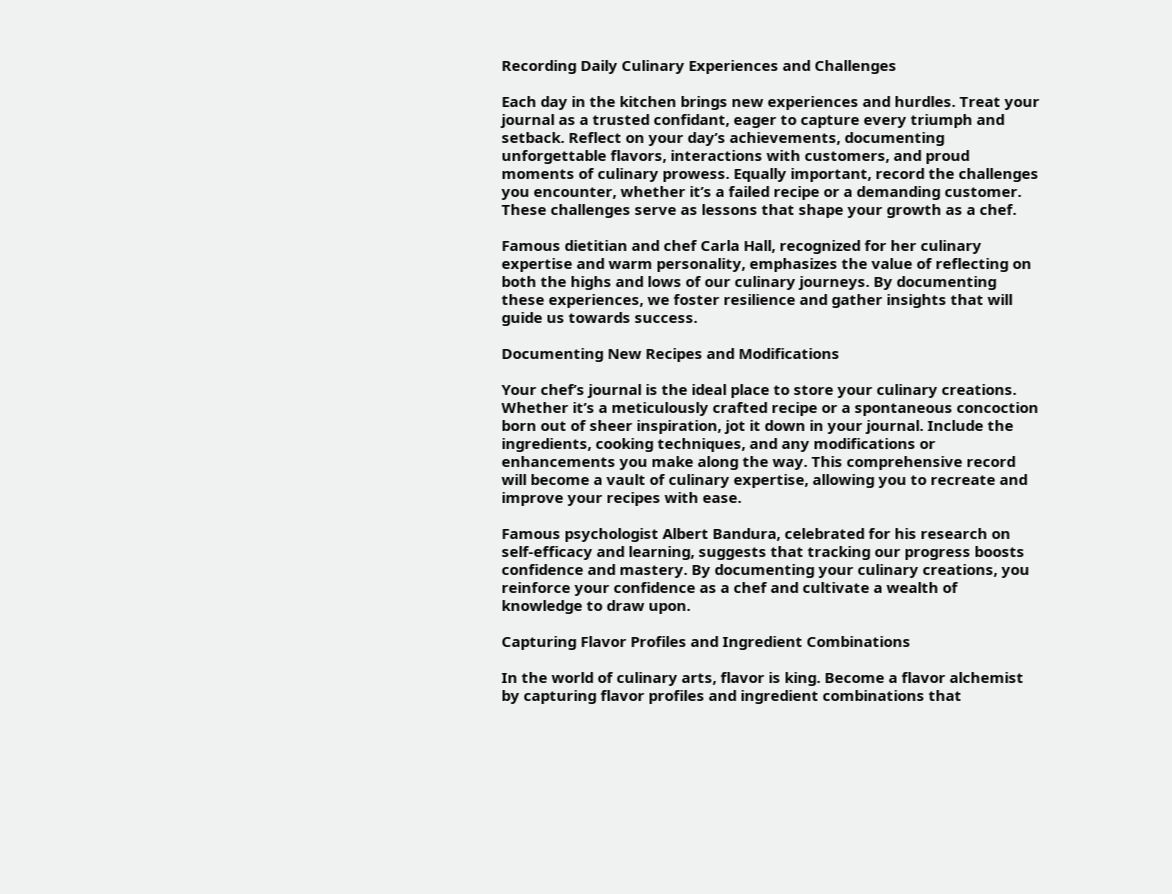Recording Daily Culinary Experiences and Challenges

Each day in the kitchen brings new experiences and hurdles. Treat your journal as a trusted confidant, eager to capture every triumph and setback. Reflect on your day’s achievements, documenting unforgettable flavors, interactions with customers, and proud moments of culinary prowess. Equally important, record the challenges you encounter, whether it’s a failed recipe or a demanding customer. These challenges serve as lessons that shape your growth as a chef.

Famous dietitian and chef Carla Hall, recognized for her culinary expertise and warm personality, emphasizes the value of reflecting on both the highs and lows of our culinary journeys. By documenting these experiences, we foster resilience and gather insights that will guide us towards success.

Documenting New Recipes and Modifications

Your chef’s journal is the ideal place to store your culinary creations. Whether it’s a meticulously crafted recipe or a spontaneous concoction born out of sheer inspiration, jot it down in your journal. Include the ingredients, cooking techniques, and any modifications or enhancements you make along the way. This comprehensive record will become a vault of culinary expertise, allowing you to recreate and improve your recipes with ease.

Famous psychologist Albert Bandura, celebrated for his research on self-efficacy and learning, suggests that tracking our progress boosts confidence and mastery. By documenting your culinary creations, you reinforce your confidence as a chef and cultivate a wealth of knowledge to draw upon.

Capturing Flavor Profiles and Ingredient Combinations

In the world of culinary arts, flavor is king. Become a flavor alchemist by capturing flavor profiles and ingredient combinations that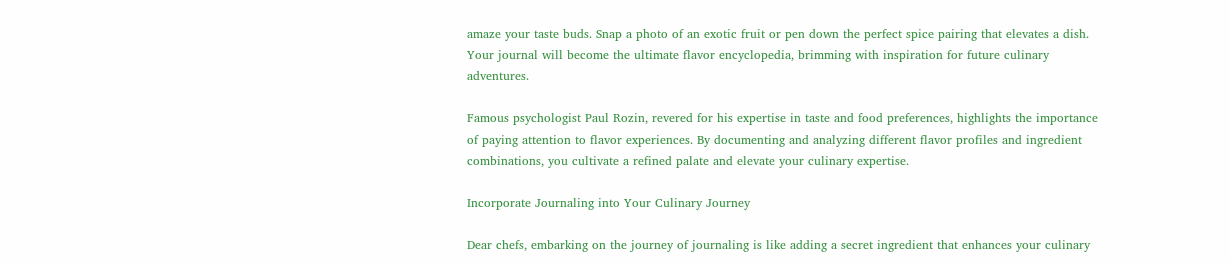amaze your taste buds. Snap a photo of an exotic fruit or pen down the perfect spice pairing that elevates a dish. Your journal will become the ultimate flavor encyclopedia, brimming with inspiration for future culinary adventures.

Famous psychologist Paul Rozin, revered for his expertise in taste and food preferences, highlights the importance of paying attention to flavor experiences. By documenting and analyzing different flavor profiles and ingredient combinations, you cultivate a refined palate and elevate your culinary expertise.

Incorporate Journaling into Your Culinary Journey

Dear chefs, embarking on the journey of journaling is like adding a secret ingredient that enhances your culinary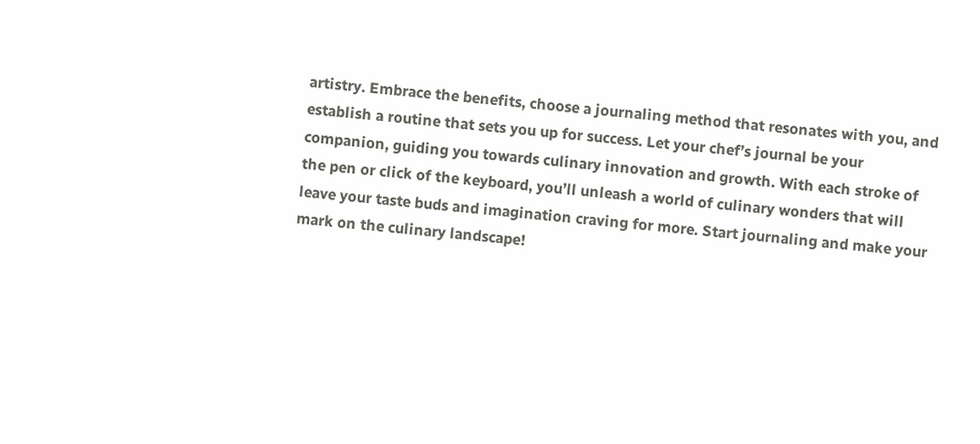artistry. Embrace the benefits, choose a journaling method that resonates with you, and establish a routine that sets you up for success. Let your chef’s journal be your companion, guiding you towards culinary innovation and growth. With each stroke of the pen or click of the keyboard, you’ll unleash a world of culinary wonders that will leave your taste buds and imagination craving for more. Start journaling and make your mark on the culinary landscape!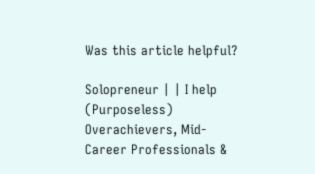Was this article helpful?

Solopreneur | | I help (Purposeless) Overachievers, Mid-Career Professionals &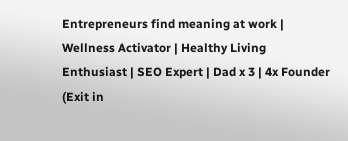Entrepreneurs find meaning at work | Wellness Activator | Healthy Living Enthusiast | SEO Expert | Dad x 3 | 4x Founder (Exit in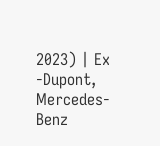2023) | Ex -Dupont, Mercedes-Benz